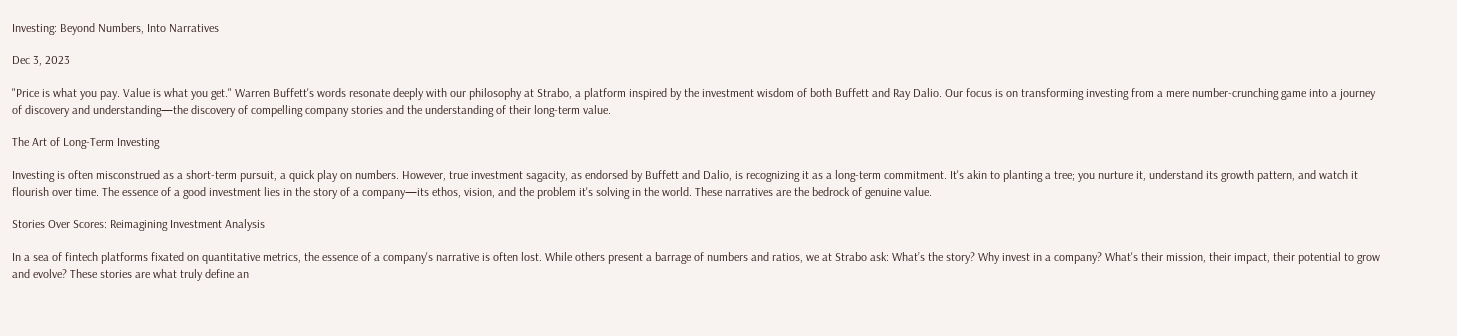Investing: Beyond Numbers, Into Narratives

Dec 3, 2023

"Price is what you pay. Value is what you get." Warren Buffett's words resonate deeply with our philosophy at Strabo, a platform inspired by the investment wisdom of both Buffett and Ray Dalio. Our focus is on transforming investing from a mere number-crunching game into a journey of discovery and understanding—the discovery of compelling company stories and the understanding of their long-term value.

The Art of Long-Term Investing

Investing is often misconstrued as a short-term pursuit, a quick play on numbers. However, true investment sagacity, as endorsed by Buffett and Dalio, is recognizing it as a long-term commitment. It's akin to planting a tree; you nurture it, understand its growth pattern, and watch it flourish over time. The essence of a good investment lies in the story of a company—its ethos, vision, and the problem it's solving in the world. These narratives are the bedrock of genuine value.

Stories Over Scores: Reimagining Investment Analysis

In a sea of fintech platforms fixated on quantitative metrics, the essence of a company's narrative is often lost. While others present a barrage of numbers and ratios, we at Strabo ask: What’s the story? Why invest in a company? What's their mission, their impact, their potential to grow and evolve? These stories are what truly define an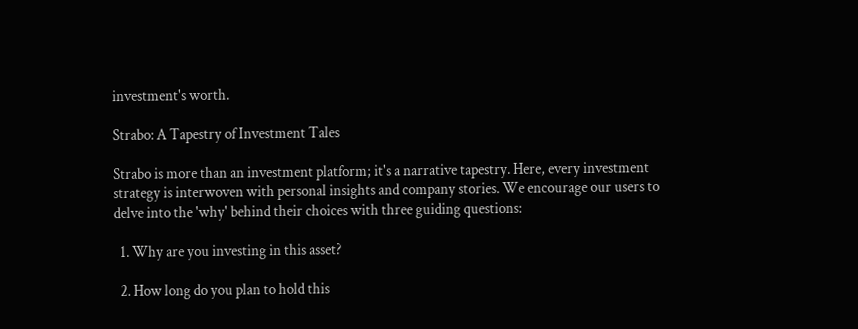investment's worth.

Strabo: A Tapestry of Investment Tales

Strabo is more than an investment platform; it's a narrative tapestry. Here, every investment strategy is interwoven with personal insights and company stories. We encourage our users to delve into the 'why' behind their choices with three guiding questions:

  1. Why are you investing in this asset?

  2. How long do you plan to hold this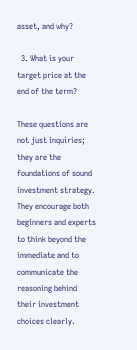asset, and why?

  3. What is your target price at the end of the term?

These questions are not just inquiries; they are the foundations of sound investment strategy. They encourage both beginners and experts to think beyond the immediate and to communicate the reasoning behind their investment choices clearly.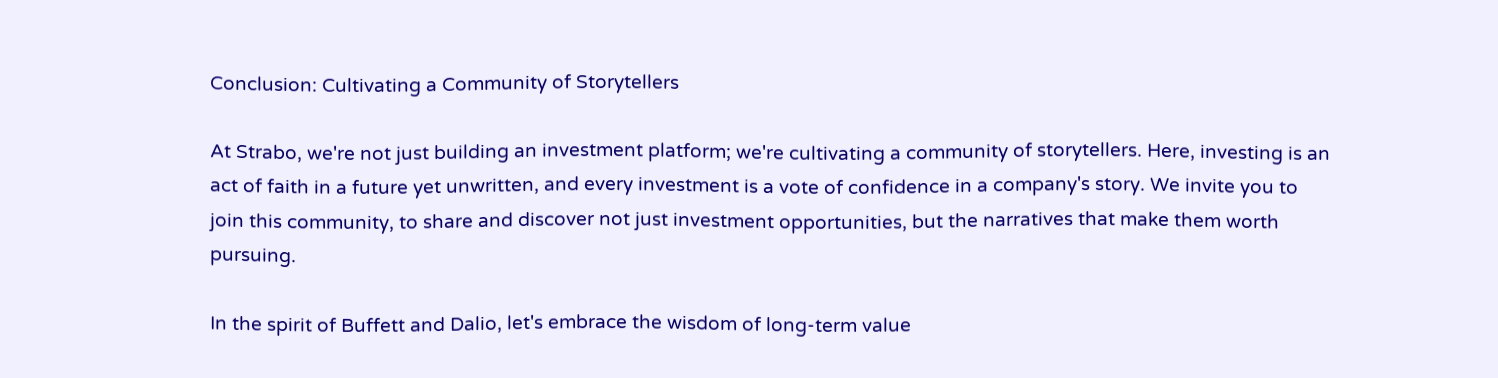Conclusion: Cultivating a Community of Storytellers

At Strabo, we're not just building an investment platform; we're cultivating a community of storytellers. Here, investing is an act of faith in a future yet unwritten, and every investment is a vote of confidence in a company's story. We invite you to join this community, to share and discover not just investment opportunities, but the narratives that make them worth pursuing.

In the spirit of Buffett and Dalio, let's embrace the wisdom of long-term value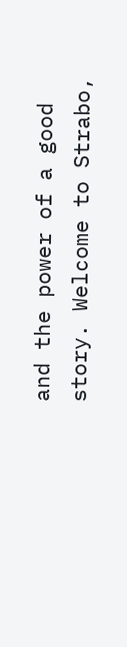and the power of a good story. Welcome to Strabo,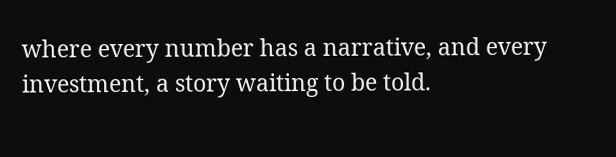where every number has a narrative, and every investment, a story waiting to be told.